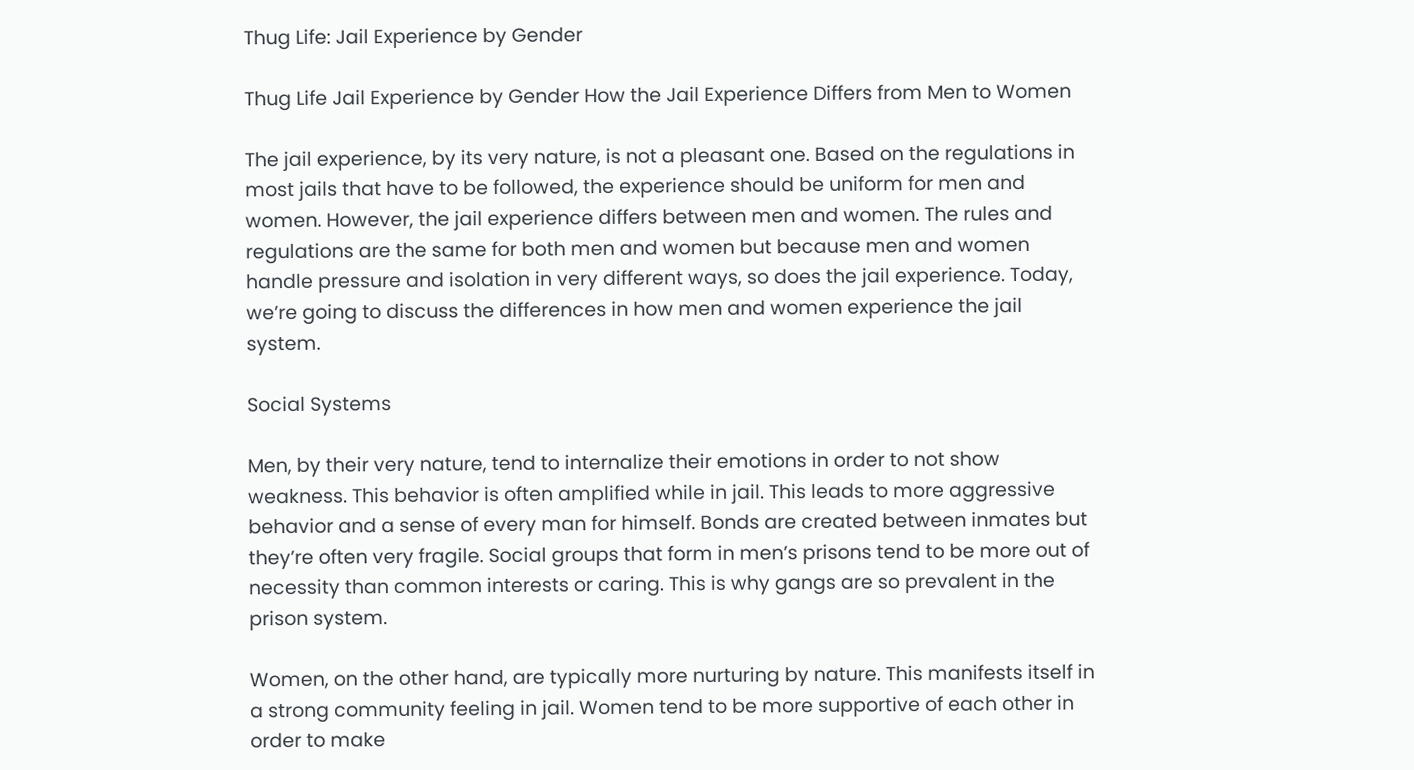Thug Life: Jail Experience by Gender

Thug Life Jail Experience by Gender How the Jail Experience Differs from Men to Women

The jail experience, by its very nature, is not a pleasant one. Based on the regulations in most jails that have to be followed, the experience should be uniform for men and women. However, the jail experience differs between men and women. The rules and regulations are the same for both men and women but because men and women handle pressure and isolation in very different ways, so does the jail experience. Today, we’re going to discuss the differences in how men and women experience the jail system.

Social Systems

Men, by their very nature, tend to internalize their emotions in order to not show weakness. This behavior is often amplified while in jail. This leads to more aggressive behavior and a sense of every man for himself. Bonds are created between inmates but they’re often very fragile. Social groups that form in men’s prisons tend to be more out of necessity than common interests or caring. This is why gangs are so prevalent in the prison system.

Women, on the other hand, are typically more nurturing by nature. This manifests itself in a strong community feeling in jail. Women tend to be more supportive of each other in order to make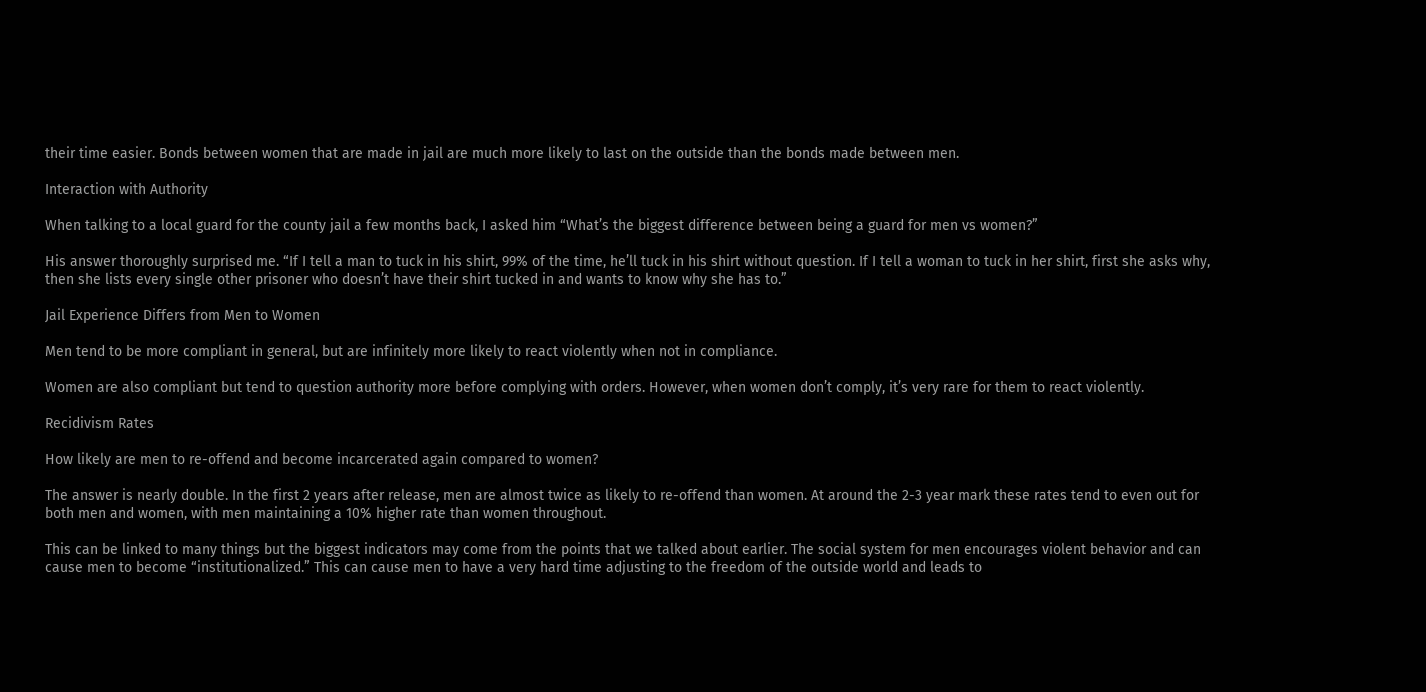their time easier. Bonds between women that are made in jail are much more likely to last on the outside than the bonds made between men.

Interaction with Authority

When talking to a local guard for the county jail a few months back, I asked him “What’s the biggest difference between being a guard for men vs women?”

His answer thoroughly surprised me. “If I tell a man to tuck in his shirt, 99% of the time, he’ll tuck in his shirt without question. If I tell a woman to tuck in her shirt, first she asks why, then she lists every single other prisoner who doesn’t have their shirt tucked in and wants to know why she has to.”

Jail Experience Differs from Men to Women

Men tend to be more compliant in general, but are infinitely more likely to react violently when not in compliance.

Women are also compliant but tend to question authority more before complying with orders. However, when women don’t comply, it’s very rare for them to react violently.

Recidivism Rates

How likely are men to re-offend and become incarcerated again compared to women?

The answer is nearly double. In the first 2 years after release, men are almost twice as likely to re-offend than women. At around the 2-3 year mark these rates tend to even out for both men and women, with men maintaining a 10% higher rate than women throughout.

This can be linked to many things but the biggest indicators may come from the points that we talked about earlier. The social system for men encourages violent behavior and can cause men to become “institutionalized.” This can cause men to have a very hard time adjusting to the freedom of the outside world and leads to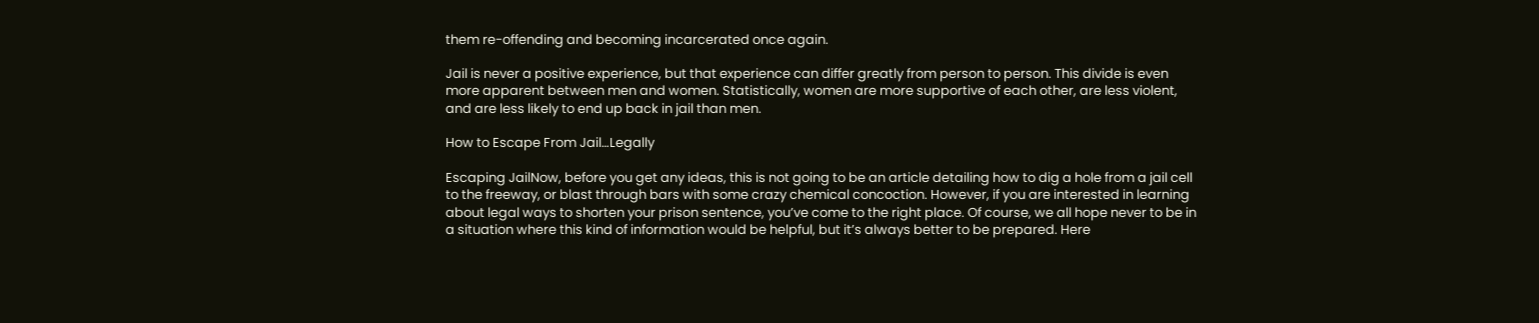them re-offending and becoming incarcerated once again.

Jail is never a positive experience, but that experience can differ greatly from person to person. This divide is even more apparent between men and women. Statistically, women are more supportive of each other, are less violent, and are less likely to end up back in jail than men.

How to Escape From Jail…Legally

Escaping JailNow, before you get any ideas, this is not going to be an article detailing how to dig a hole from a jail cell to the freeway, or blast through bars with some crazy chemical concoction. However, if you are interested in learning about legal ways to shorten your prison sentence, you’ve come to the right place. Of course, we all hope never to be in a situation where this kind of information would be helpful, but it’s always better to be prepared. Here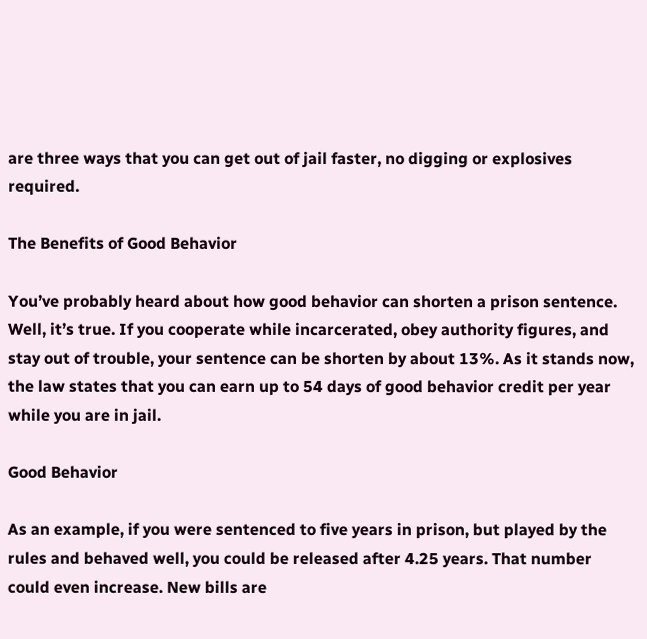are three ways that you can get out of jail faster, no digging or explosives required.

The Benefits of Good Behavior

You’ve probably heard about how good behavior can shorten a prison sentence. Well, it’s true. If you cooperate while incarcerated, obey authority figures, and stay out of trouble, your sentence can be shorten by about 13%. As it stands now, the law states that you can earn up to 54 days of good behavior credit per year while you are in jail.

Good Behavior

As an example, if you were sentenced to five years in prison, but played by the rules and behaved well, you could be released after 4.25 years. That number could even increase. New bills are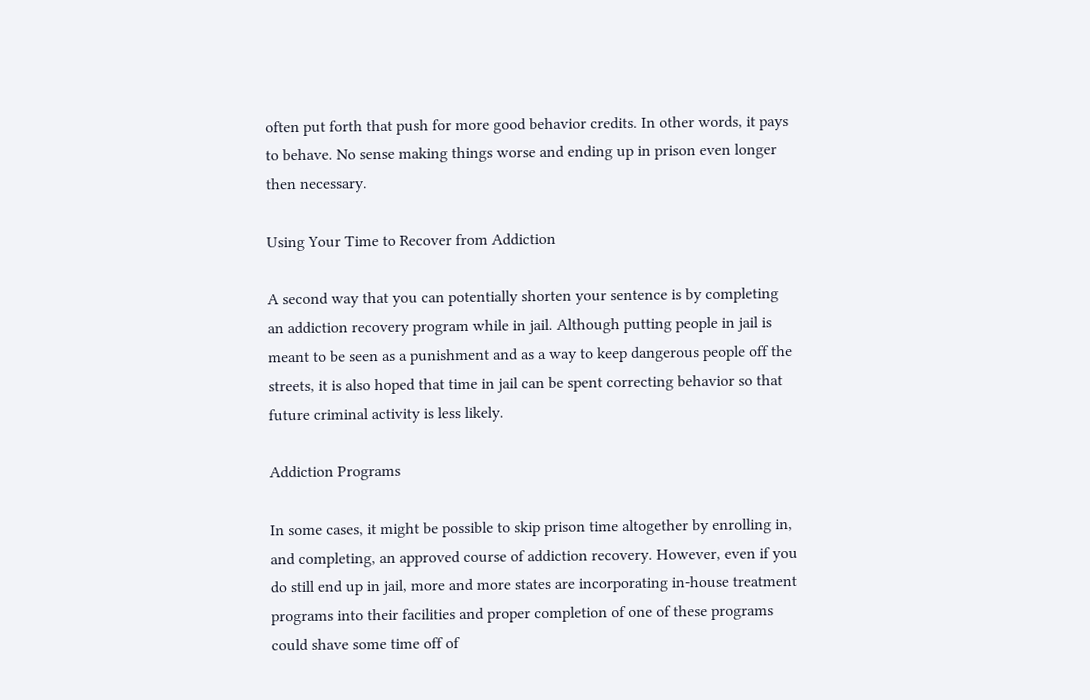often put forth that push for more good behavior credits. In other words, it pays to behave. No sense making things worse and ending up in prison even longer then necessary.

Using Your Time to Recover from Addiction

A second way that you can potentially shorten your sentence is by completing an addiction recovery program while in jail. Although putting people in jail is meant to be seen as a punishment and as a way to keep dangerous people off the streets, it is also hoped that time in jail can be spent correcting behavior so that future criminal activity is less likely.

Addiction Programs

In some cases, it might be possible to skip prison time altogether by enrolling in, and completing, an approved course of addiction recovery. However, even if you do still end up in jail, more and more states are incorporating in-house treatment programs into their facilities and proper completion of one of these programs could shave some time off of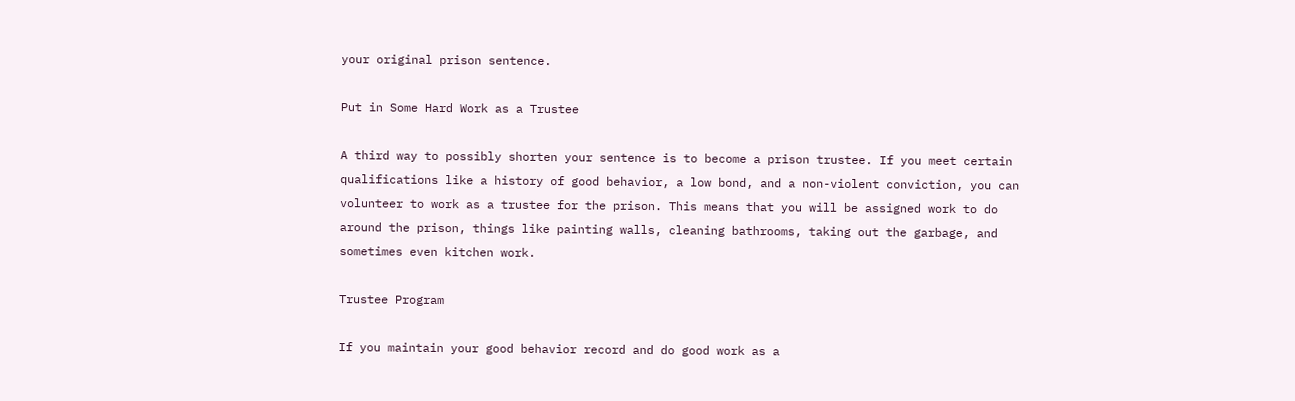your original prison sentence.

Put in Some Hard Work as a Trustee

A third way to possibly shorten your sentence is to become a prison trustee. If you meet certain qualifications like a history of good behavior, a low bond, and a non-violent conviction, you can volunteer to work as a trustee for the prison. This means that you will be assigned work to do around the prison, things like painting walls, cleaning bathrooms, taking out the garbage, and sometimes even kitchen work.

Trustee Program

If you maintain your good behavior record and do good work as a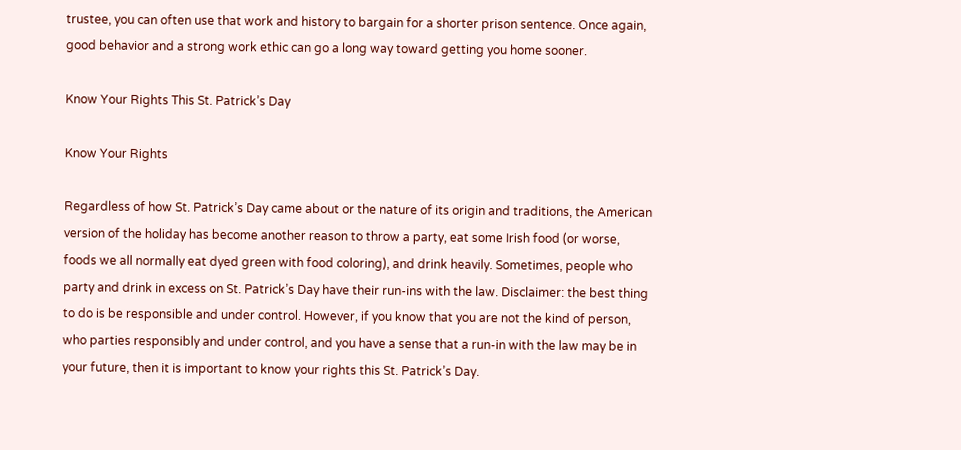trustee, you can often use that work and history to bargain for a shorter prison sentence. Once again, good behavior and a strong work ethic can go a long way toward getting you home sooner.

Know Your Rights This St. Patrick’s Day

Know Your Rights

Regardless of how St. Patrick’s Day came about or the nature of its origin and traditions, the American version of the holiday has become another reason to throw a party, eat some Irish food (or worse, foods we all normally eat dyed green with food coloring), and drink heavily. Sometimes, people who party and drink in excess on St. Patrick’s Day have their run-ins with the law. Disclaimer: the best thing to do is be responsible and under control. However, if you know that you are not the kind of person, who parties responsibly and under control, and you have a sense that a run-in with the law may be in your future, then it is important to know your rights this St. Patrick’s Day.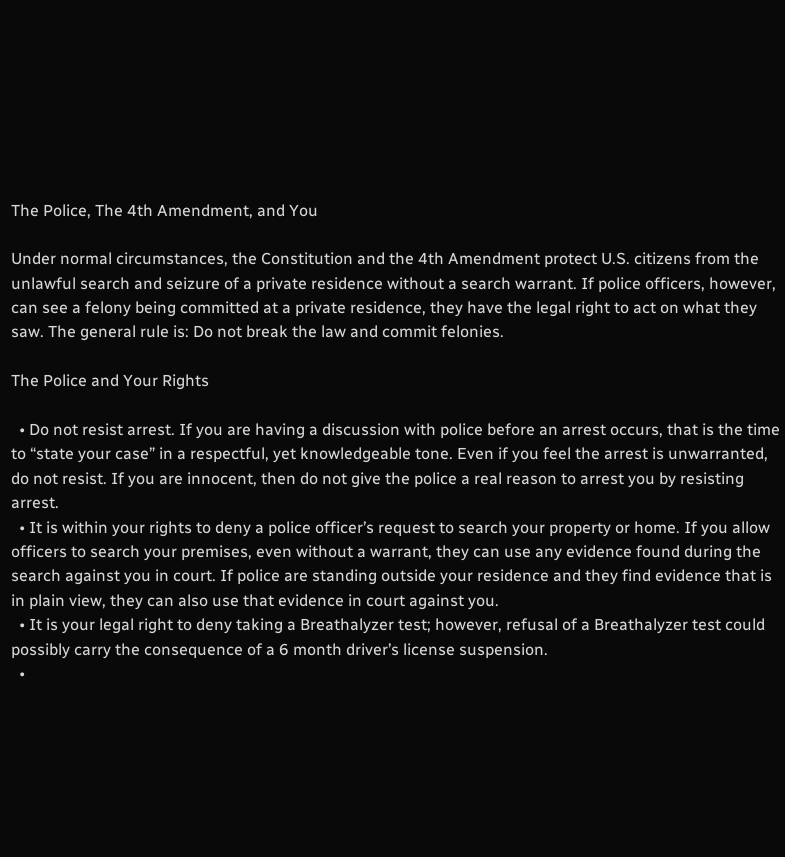The Police, The 4th Amendment, and You

Under normal circumstances, the Constitution and the 4th Amendment protect U.S. citizens from the unlawful search and seizure of a private residence without a search warrant. If police officers, however, can see a felony being committed at a private residence, they have the legal right to act on what they saw. The general rule is: Do not break the law and commit felonies.

The Police and Your Rights

  • Do not resist arrest. If you are having a discussion with police before an arrest occurs, that is the time to “state your case” in a respectful, yet knowledgeable tone. Even if you feel the arrest is unwarranted, do not resist. If you are innocent, then do not give the police a real reason to arrest you by resisting arrest.
  • It is within your rights to deny a police officer’s request to search your property or home. If you allow officers to search your premises, even without a warrant, they can use any evidence found during the search against you in court. If police are standing outside your residence and they find evidence that is in plain view, they can also use that evidence in court against you.
  • It is your legal right to deny taking a Breathalyzer test; however, refusal of a Breathalyzer test could possibly carry the consequence of a 6 month driver’s license suspension.
  •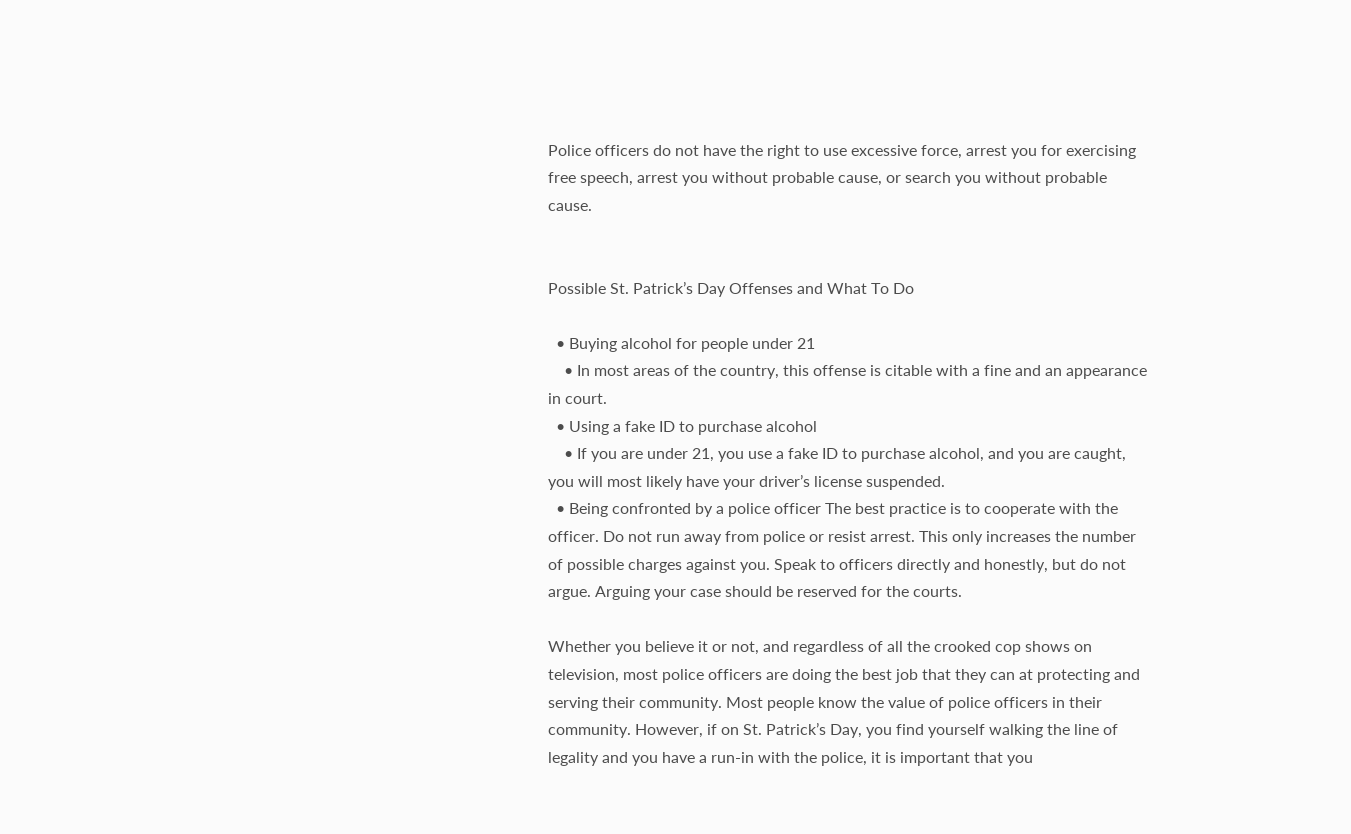Police officers do not have the right to use excessive force, arrest you for exercising free speech, arrest you without probable cause, or search you without probable cause.


Possible St. Patrick’s Day Offenses and What To Do

  • Buying alcohol for people under 21
    • In most areas of the country, this offense is citable with a fine and an appearance in court.
  • Using a fake ID to purchase alcohol
    • If you are under 21, you use a fake ID to purchase alcohol, and you are caught, you will most likely have your driver’s license suspended.
  • Being confronted by a police officer The best practice is to cooperate with the officer. Do not run away from police or resist arrest. This only increases the number of possible charges against you. Speak to officers directly and honestly, but do not argue. Arguing your case should be reserved for the courts.

Whether you believe it or not, and regardless of all the crooked cop shows on television, most police officers are doing the best job that they can at protecting and serving their community. Most people know the value of police officers in their community. However, if on St. Patrick’s Day, you find yourself walking the line of legality and you have a run-in with the police, it is important that you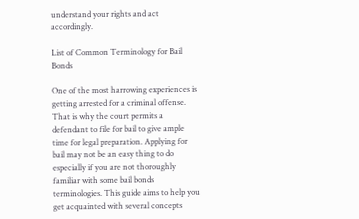understand your rights and act accordingly.

List of Common Terminology for Bail Bonds

One of the most harrowing experiences is getting arrested for a criminal offense. That is why the court permits a defendant to file for bail to give ample time for legal preparation. Applying for bail may not be an easy thing to do especially if you are not thoroughly familiar with some bail bonds terminologies. This guide aims to help you get acquainted with several concepts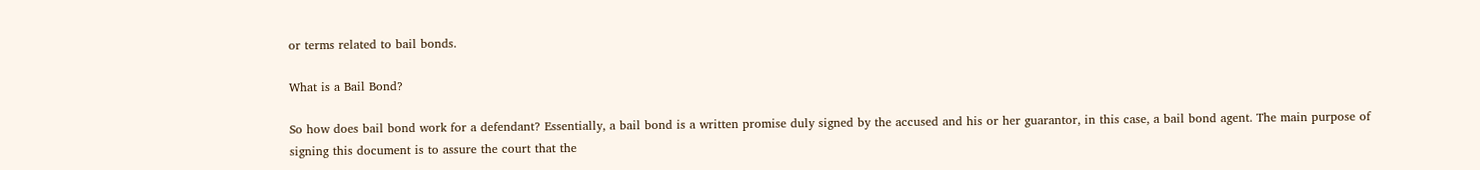or terms related to bail bonds.

What is a Bail Bond?

So how does bail bond work for a defendant? Essentially, a bail bond is a written promise duly signed by the accused and his or her guarantor, in this case, a bail bond agent. The main purpose of signing this document is to assure the court that the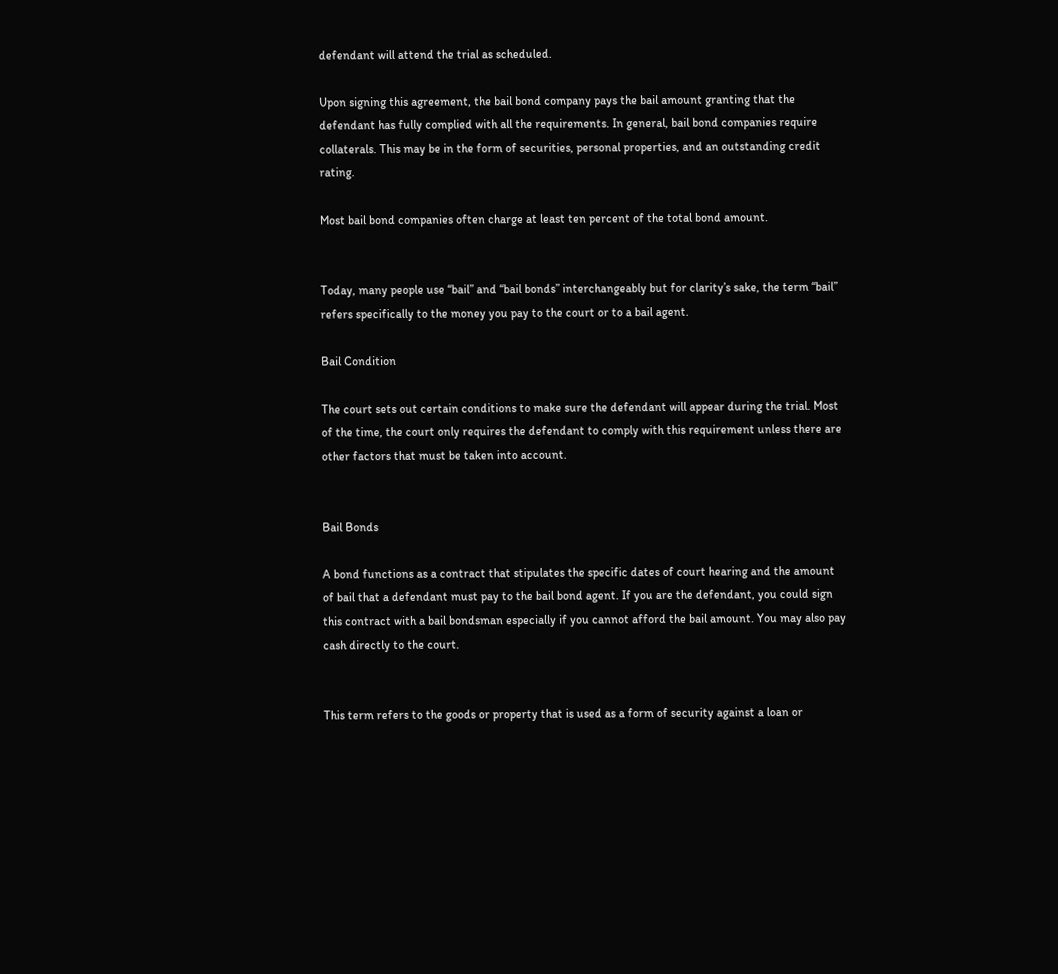defendant will attend the trial as scheduled.

Upon signing this agreement, the bail bond company pays the bail amount granting that the defendant has fully complied with all the requirements. In general, bail bond companies require collaterals. This may be in the form of securities, personal properties, and an outstanding credit rating.

Most bail bond companies often charge at least ten percent of the total bond amount.


Today, many people use “bail” and “bail bonds” interchangeably but for clarity’s sake, the term “bail” refers specifically to the money you pay to the court or to a bail agent.

Bail Condition

The court sets out certain conditions to make sure the defendant will appear during the trial. Most of the time, the court only requires the defendant to comply with this requirement unless there are other factors that must be taken into account.


Bail Bonds

A bond functions as a contract that stipulates the specific dates of court hearing and the amount of bail that a defendant must pay to the bail bond agent. If you are the defendant, you could sign this contract with a bail bondsman especially if you cannot afford the bail amount. You may also pay cash directly to the court.


This term refers to the goods or property that is used as a form of security against a loan or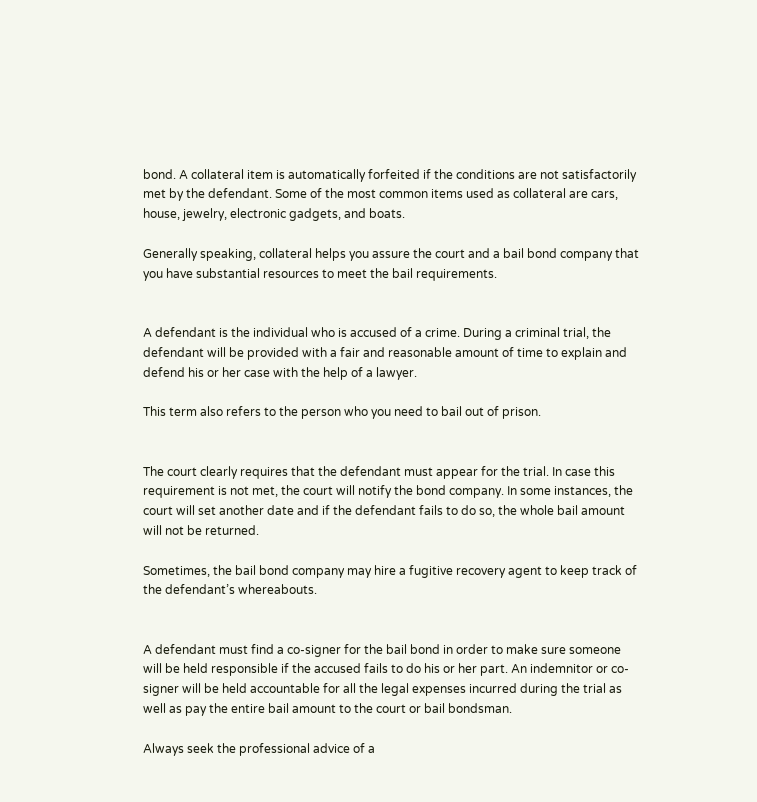bond. A collateral item is automatically forfeited if the conditions are not satisfactorily met by the defendant. Some of the most common items used as collateral are cars, house, jewelry, electronic gadgets, and boats.

Generally speaking, collateral helps you assure the court and a bail bond company that you have substantial resources to meet the bail requirements.


A defendant is the individual who is accused of a crime. During a criminal trial, the defendant will be provided with a fair and reasonable amount of time to explain and defend his or her case with the help of a lawyer.

This term also refers to the person who you need to bail out of prison.


The court clearly requires that the defendant must appear for the trial. In case this requirement is not met, the court will notify the bond company. In some instances, the court will set another date and if the defendant fails to do so, the whole bail amount will not be returned.

Sometimes, the bail bond company may hire a fugitive recovery agent to keep track of the defendant’s whereabouts.


A defendant must find a co-signer for the bail bond in order to make sure someone will be held responsible if the accused fails to do his or her part. An indemnitor or co-signer will be held accountable for all the legal expenses incurred during the trial as well as pay the entire bail amount to the court or bail bondsman.

Always seek the professional advice of a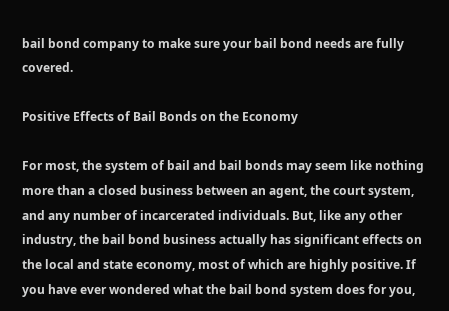bail bond company to make sure your bail bond needs are fully covered.

Positive Effects of Bail Bonds on the Economy

For most, the system of bail and bail bonds may seem like nothing more than a closed business between an agent, the court system, and any number of incarcerated individuals. But, like any other industry, the bail bond business actually has significant effects on the local and state economy, most of which are highly positive. If you have ever wondered what the bail bond system does for you,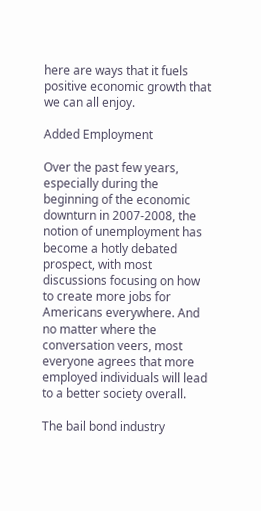here are ways that it fuels positive economic growth that we can all enjoy.

Added Employment

Over the past few years, especially during the beginning of the economic downturn in 2007-2008, the notion of unemployment has become a hotly debated prospect, with most discussions focusing on how to create more jobs for Americans everywhere. And no matter where the conversation veers, most everyone agrees that more employed individuals will lead to a better society overall.

The bail bond industry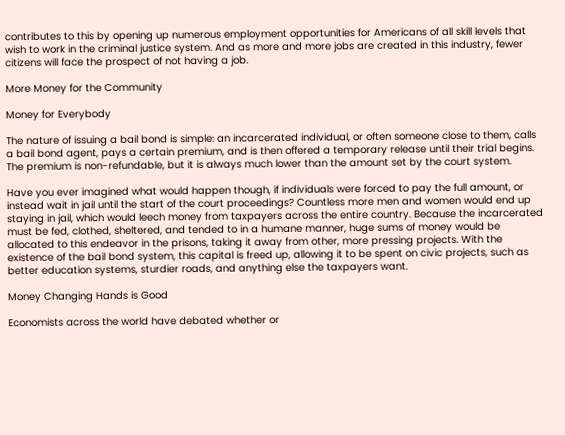contributes to this by opening up numerous employment opportunities for Americans of all skill levels that wish to work in the criminal justice system. And as more and more jobs are created in this industry, fewer citizens will face the prospect of not having a job.

More Money for the Community

Money for Everybody

The nature of issuing a bail bond is simple: an incarcerated individual, or often someone close to them, calls a bail bond agent, pays a certain premium, and is then offered a temporary release until their trial begins. The premium is non-refundable, but it is always much lower than the amount set by the court system.

Have you ever imagined what would happen though, if individuals were forced to pay the full amount, or instead wait in jail until the start of the court proceedings? Countless more men and women would end up staying in jail, which would leech money from taxpayers across the entire country. Because the incarcerated must be fed, clothed, sheltered, and tended to in a humane manner, huge sums of money would be allocated to this endeavor in the prisons, taking it away from other, more pressing projects. With the existence of the bail bond system, this capital is freed up, allowing it to be spent on civic projects, such as better education systems, sturdier roads, and anything else the taxpayers want.

Money Changing Hands is Good

Economists across the world have debated whether or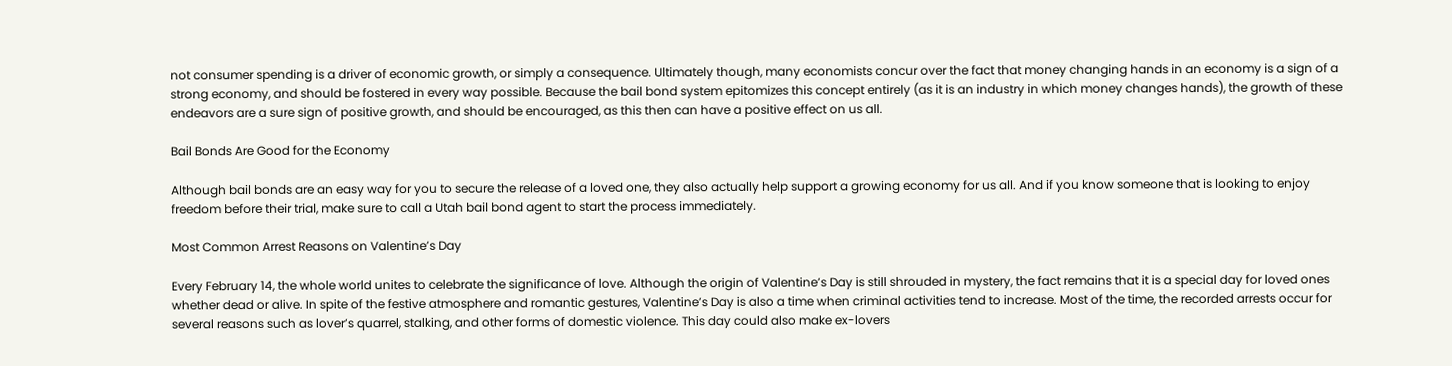not consumer spending is a driver of economic growth, or simply a consequence. Ultimately though, many economists concur over the fact that money changing hands in an economy is a sign of a strong economy, and should be fostered in every way possible. Because the bail bond system epitomizes this concept entirely (as it is an industry in which money changes hands), the growth of these endeavors are a sure sign of positive growth, and should be encouraged, as this then can have a positive effect on us all.

Bail Bonds Are Good for the Economy

Although bail bonds are an easy way for you to secure the release of a loved one, they also actually help support a growing economy for us all. And if you know someone that is looking to enjoy freedom before their trial, make sure to call a Utah bail bond agent to start the process immediately.

Most Common Arrest Reasons on Valentine’s Day

Every February 14, the whole world unites to celebrate the significance of love. Although the origin of Valentine’s Day is still shrouded in mystery, the fact remains that it is a special day for loved ones whether dead or alive. In spite of the festive atmosphere and romantic gestures, Valentine’s Day is also a time when criminal activities tend to increase. Most of the time, the recorded arrests occur for several reasons such as lover’s quarrel, stalking, and other forms of domestic violence. This day could also make ex-lovers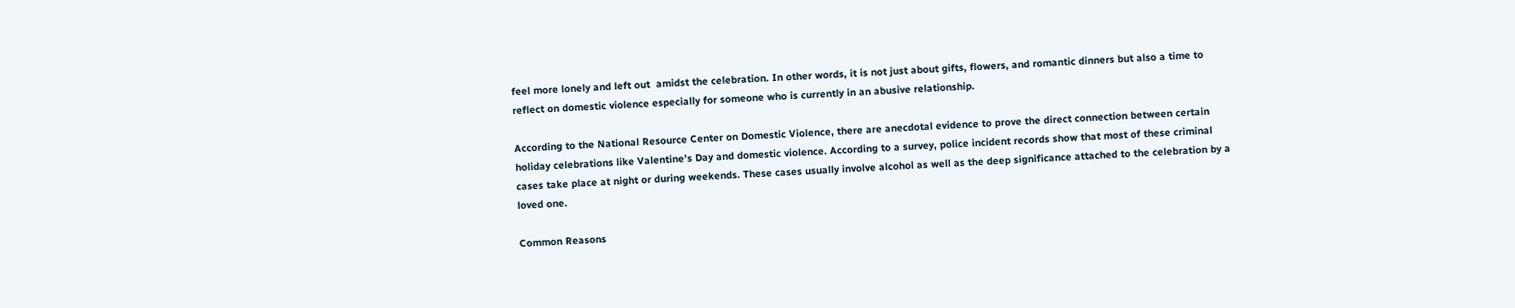feel more lonely and left out  amidst the celebration. In other words, it is not just about gifts, flowers, and romantic dinners but also a time to reflect on domestic violence especially for someone who is currently in an abusive relationship.

According to the National Resource Center on Domestic Violence, there are anecdotal evidence to prove the direct connection between certain holiday celebrations like Valentine’s Day and domestic violence. According to a survey, police incident records show that most of these criminal cases take place at night or during weekends. These cases usually involve alcohol as well as the deep significance attached to the celebration by a loved one.

Common Reasons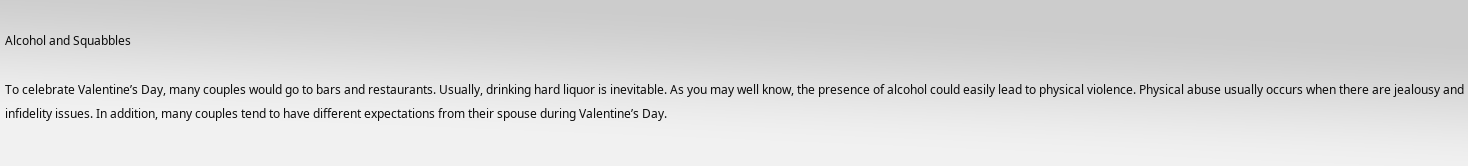Alcohol and Squabbles

To celebrate Valentine’s Day, many couples would go to bars and restaurants. Usually, drinking hard liquor is inevitable. As you may well know, the presence of alcohol could easily lead to physical violence. Physical abuse usually occurs when there are jealousy and infidelity issues. In addition, many couples tend to have different expectations from their spouse during Valentine’s Day.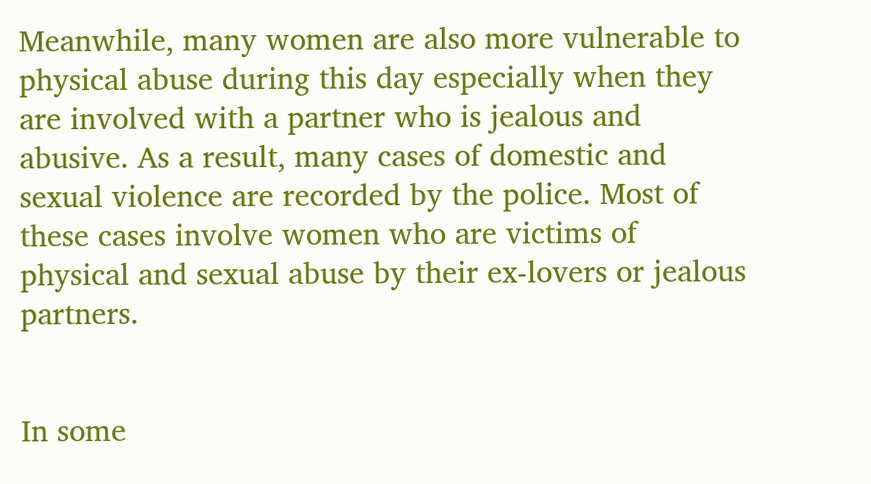Meanwhile, many women are also more vulnerable to physical abuse during this day especially when they are involved with a partner who is jealous and abusive. As a result, many cases of domestic and sexual violence are recorded by the police. Most of these cases involve women who are victims of physical and sexual abuse by their ex-lovers or jealous partners.


In some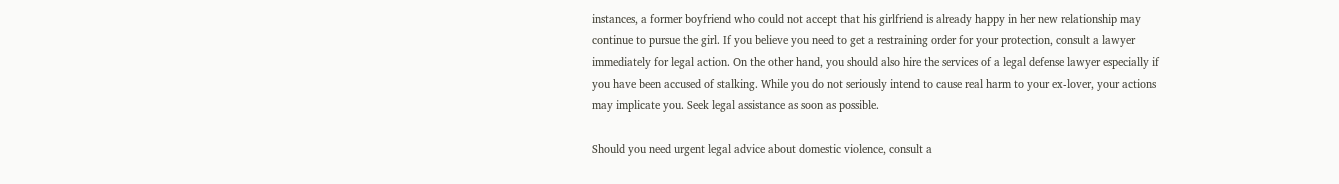instances, a former boyfriend who could not accept that his girlfriend is already happy in her new relationship may continue to pursue the girl. If you believe you need to get a restraining order for your protection, consult a lawyer immediately for legal action. On the other hand, you should also hire the services of a legal defense lawyer especially if you have been accused of stalking. While you do not seriously intend to cause real harm to your ex-lover, your actions may implicate you. Seek legal assistance as soon as possible.

Should you need urgent legal advice about domestic violence, consult a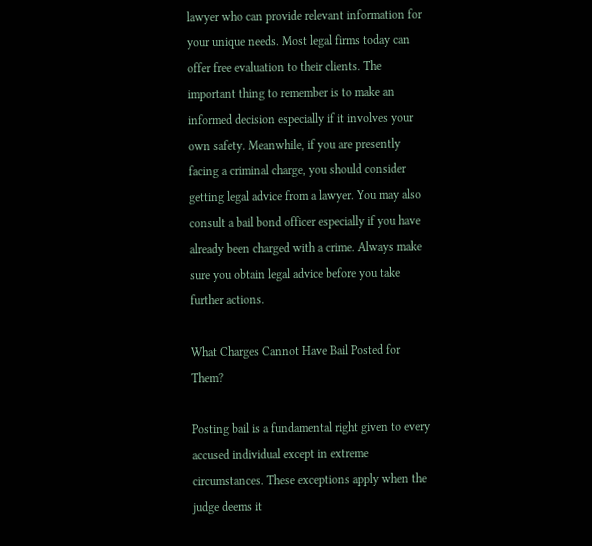lawyer who can provide relevant information for your unique needs. Most legal firms today can offer free evaluation to their clients. The important thing to remember is to make an informed decision especially if it involves your own safety. Meanwhile, if you are presently facing a criminal charge, you should consider getting legal advice from a lawyer. You may also consult a bail bond officer especially if you have already been charged with a crime. Always make sure you obtain legal advice before you take further actions.

What Charges Cannot Have Bail Posted for Them?

Posting bail is a fundamental right given to every accused individual except in extreme circumstances. These exceptions apply when the judge deems it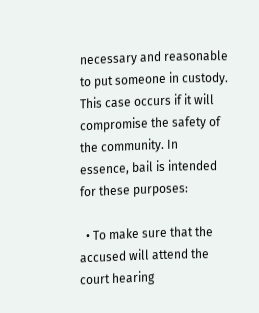necessary and reasonable to put someone in custody. This case occurs if it will compromise the safety of the community. In essence, bail is intended for these purposes:

  • To make sure that the accused will attend the court hearing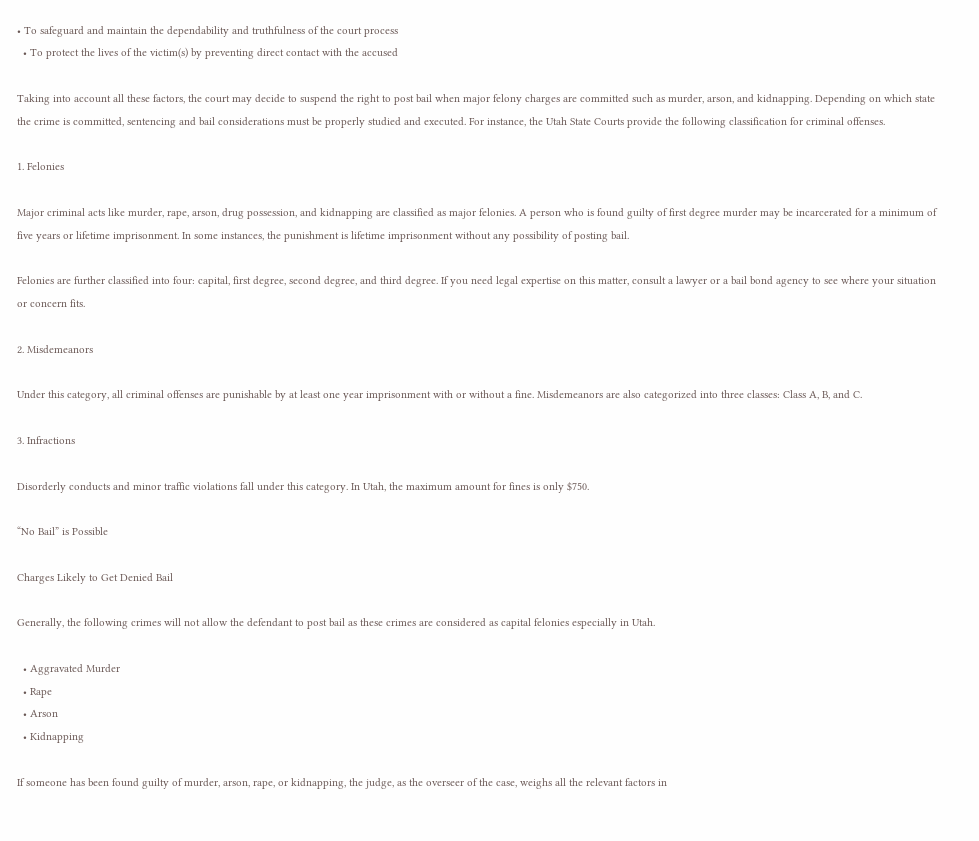• To safeguard and maintain the dependability and truthfulness of the court process
  • To protect the lives of the victim(s) by preventing direct contact with the accused

Taking into account all these factors, the court may decide to suspend the right to post bail when major felony charges are committed such as murder, arson, and kidnapping. Depending on which state the crime is committed, sentencing and bail considerations must be properly studied and executed. For instance, the Utah State Courts provide the following classification for criminal offenses.

1. Felonies

Major criminal acts like murder, rape, arson, drug possession, and kidnapping are classified as major felonies. A person who is found guilty of first degree murder may be incarcerated for a minimum of five years or lifetime imprisonment. In some instances, the punishment is lifetime imprisonment without any possibility of posting bail.

Felonies are further classified into four: capital, first degree, second degree, and third degree. If you need legal expertise on this matter, consult a lawyer or a bail bond agency to see where your situation or concern fits.

2. Misdemeanors

Under this category, all criminal offenses are punishable by at least one year imprisonment with or without a fine. Misdemeanors are also categorized into three classes: Class A, B, and C.

3. Infractions

Disorderly conducts and minor traffic violations fall under this category. In Utah, the maximum amount for fines is only $750.

“No Bail” is Possible

Charges Likely to Get Denied Bail

Generally, the following crimes will not allow the defendant to post bail as these crimes are considered as capital felonies especially in Utah.

  • Aggravated Murder
  • Rape
  • Arson
  • Kidnapping

If someone has been found guilty of murder, arson, rape, or kidnapping, the judge, as the overseer of the case, weighs all the relevant factors in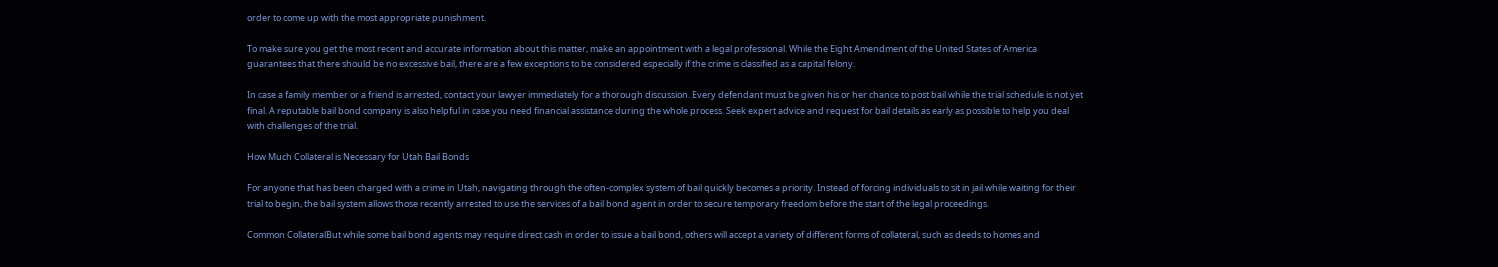order to come up with the most appropriate punishment.

To make sure you get the most recent and accurate information about this matter, make an appointment with a legal professional. While the Eight Amendment of the United States of America guarantees that there should be no excessive bail, there are a few exceptions to be considered especially if the crime is classified as a capital felony.

In case a family member or a friend is arrested, contact your lawyer immediately for a thorough discussion. Every defendant must be given his or her chance to post bail while the trial schedule is not yet final. A reputable bail bond company is also helpful in case you need financial assistance during the whole process. Seek expert advice and request for bail details as early as possible to help you deal with challenges of the trial.

How Much Collateral is Necessary for Utah Bail Bonds

For anyone that has been charged with a crime in Utah, navigating through the often-complex system of bail quickly becomes a priority. Instead of forcing individuals to sit in jail while waiting for their trial to begin, the bail system allows those recently arrested to use the services of a bail bond agent in order to secure temporary freedom before the start of the legal proceedings.

Common CollateralBut while some bail bond agents may require direct cash in order to issue a bail bond, others will accept a variety of different forms of collateral, such as deeds to homes and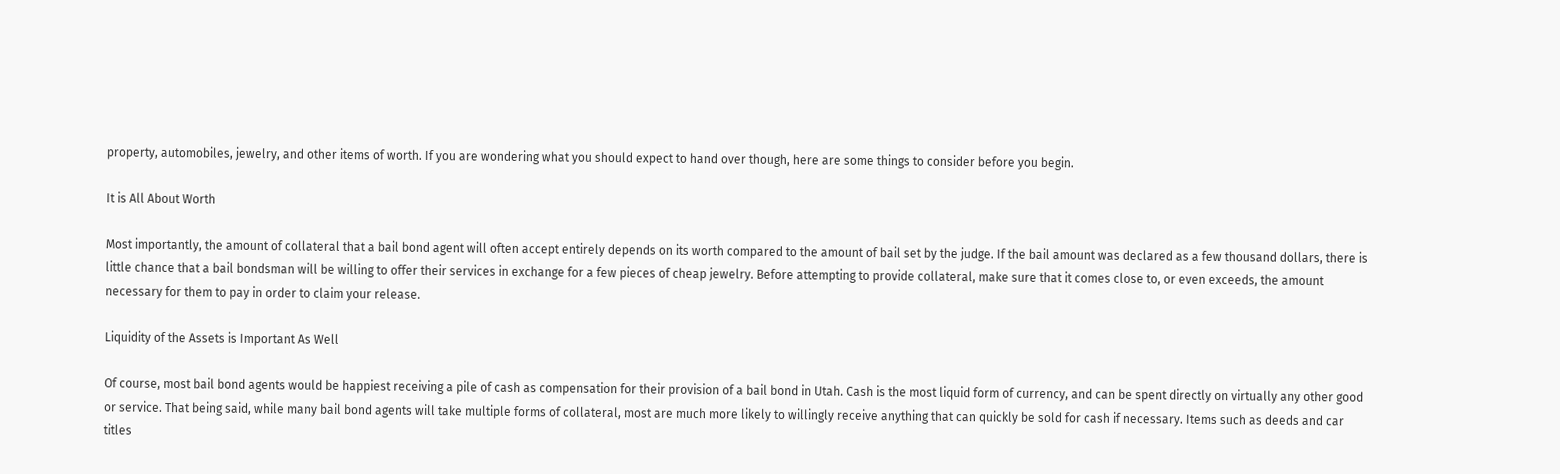property, automobiles, jewelry, and other items of worth. If you are wondering what you should expect to hand over though, here are some things to consider before you begin.

It is All About Worth

Most importantly, the amount of collateral that a bail bond agent will often accept entirely depends on its worth compared to the amount of bail set by the judge. If the bail amount was declared as a few thousand dollars, there is little chance that a bail bondsman will be willing to offer their services in exchange for a few pieces of cheap jewelry. Before attempting to provide collateral, make sure that it comes close to, or even exceeds, the amount necessary for them to pay in order to claim your release.

Liquidity of the Assets is Important As Well

Of course, most bail bond agents would be happiest receiving a pile of cash as compensation for their provision of a bail bond in Utah. Cash is the most liquid form of currency, and can be spent directly on virtually any other good or service. That being said, while many bail bond agents will take multiple forms of collateral, most are much more likely to willingly receive anything that can quickly be sold for cash if necessary. Items such as deeds and car titles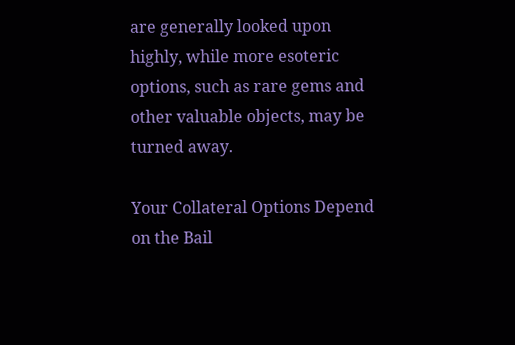are generally looked upon highly, while more esoteric options, such as rare gems and other valuable objects, may be turned away.

Your Collateral Options Depend on the Bail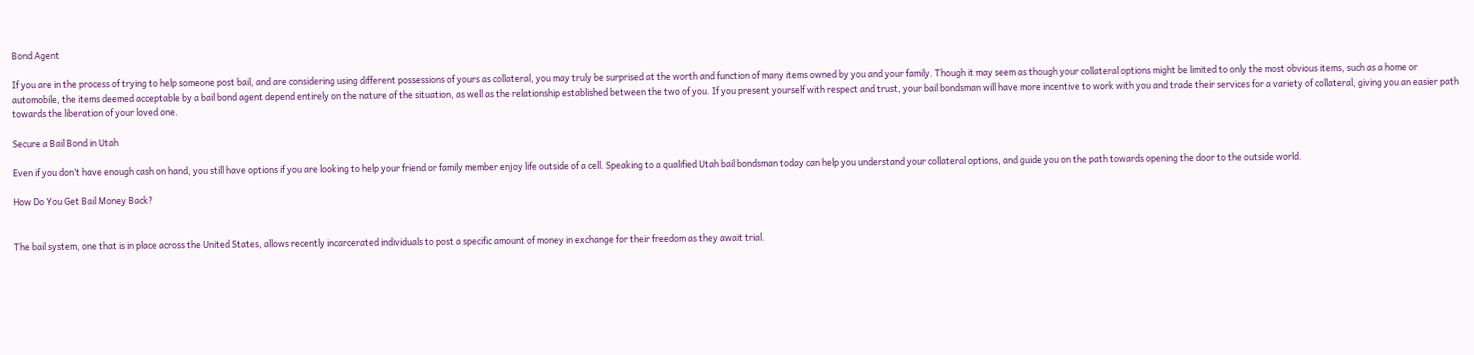Bond Agent

If you are in the process of trying to help someone post bail, and are considering using different possessions of yours as collateral, you may truly be surprised at the worth and function of many items owned by you and your family. Though it may seem as though your collateral options might be limited to only the most obvious items, such as a home or automobile, the items deemed acceptable by a bail bond agent depend entirely on the nature of the situation, as well as the relationship established between the two of you. If you present yourself with respect and trust, your bail bondsman will have more incentive to work with you and trade their services for a variety of collateral, giving you an easier path towards the liberation of your loved one.

Secure a Bail Bond in Utah

Even if you don’t have enough cash on hand, you still have options if you are looking to help your friend or family member enjoy life outside of a cell. Speaking to a qualified Utah bail bondsman today can help you understand your collateral options, and guide you on the path towards opening the door to the outside world.

How Do You Get Bail Money Back?


The bail system, one that is in place across the United States, allows recently incarcerated individuals to post a specific amount of money in exchange for their freedom as they await trial.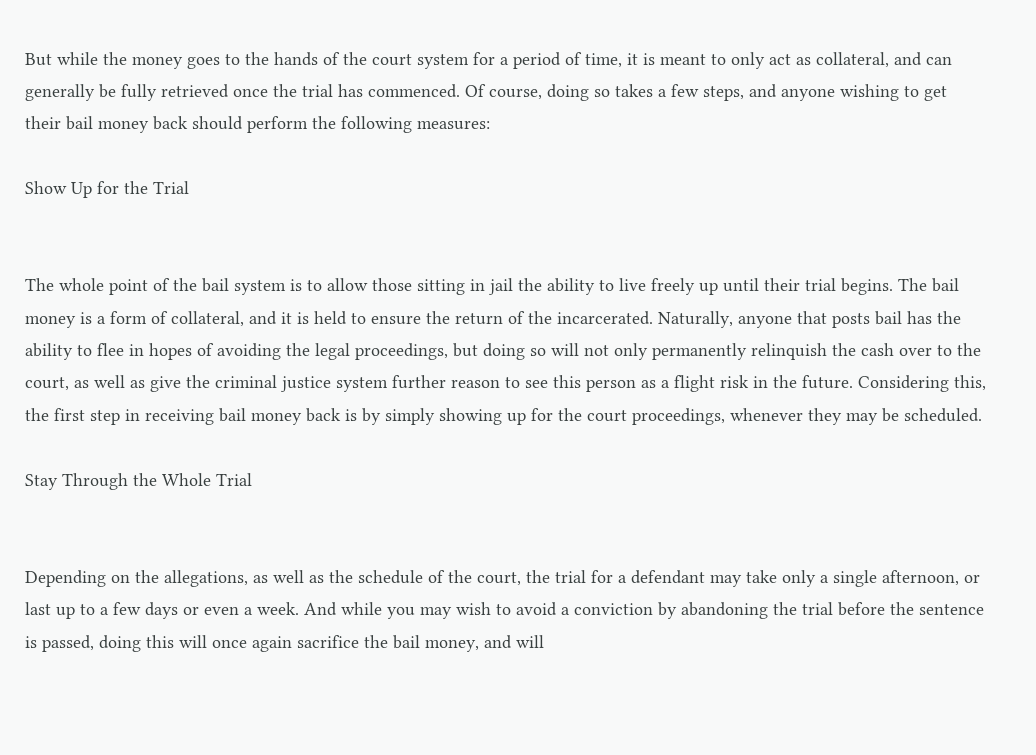But while the money goes to the hands of the court system for a period of time, it is meant to only act as collateral, and can generally be fully retrieved once the trial has commenced. Of course, doing so takes a few steps, and anyone wishing to get their bail money back should perform the following measures:

Show Up for the Trial


The whole point of the bail system is to allow those sitting in jail the ability to live freely up until their trial begins. The bail money is a form of collateral, and it is held to ensure the return of the incarcerated. Naturally, anyone that posts bail has the ability to flee in hopes of avoiding the legal proceedings, but doing so will not only permanently relinquish the cash over to the court, as well as give the criminal justice system further reason to see this person as a flight risk in the future. Considering this, the first step in receiving bail money back is by simply showing up for the court proceedings, whenever they may be scheduled.

Stay Through the Whole Trial


Depending on the allegations, as well as the schedule of the court, the trial for a defendant may take only a single afternoon, or last up to a few days or even a week. And while you may wish to avoid a conviction by abandoning the trial before the sentence is passed, doing this will once again sacrifice the bail money, and will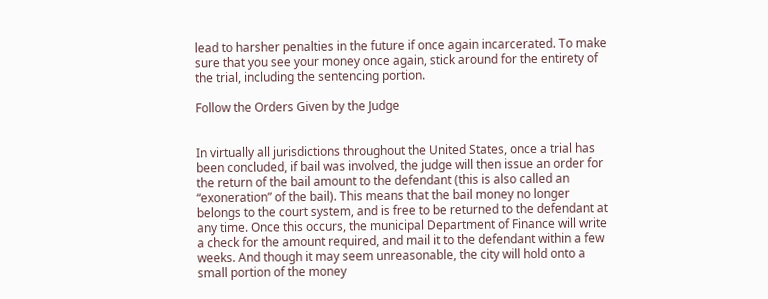lead to harsher penalties in the future if once again incarcerated. To make sure that you see your money once again, stick around for the entirety of the trial, including the sentencing portion.

Follow the Orders Given by the Judge


In virtually all jurisdictions throughout the United States, once a trial has been concluded, if bail was involved, the judge will then issue an order for the return of the bail amount to the defendant (this is also called an “exoneration” of the bail). This means that the bail money no longer belongs to the court system, and is free to be returned to the defendant at any time. Once this occurs, the municipal Department of Finance will write a check for the amount required, and mail it to the defendant within a few weeks. And though it may seem unreasonable, the city will hold onto a small portion of the money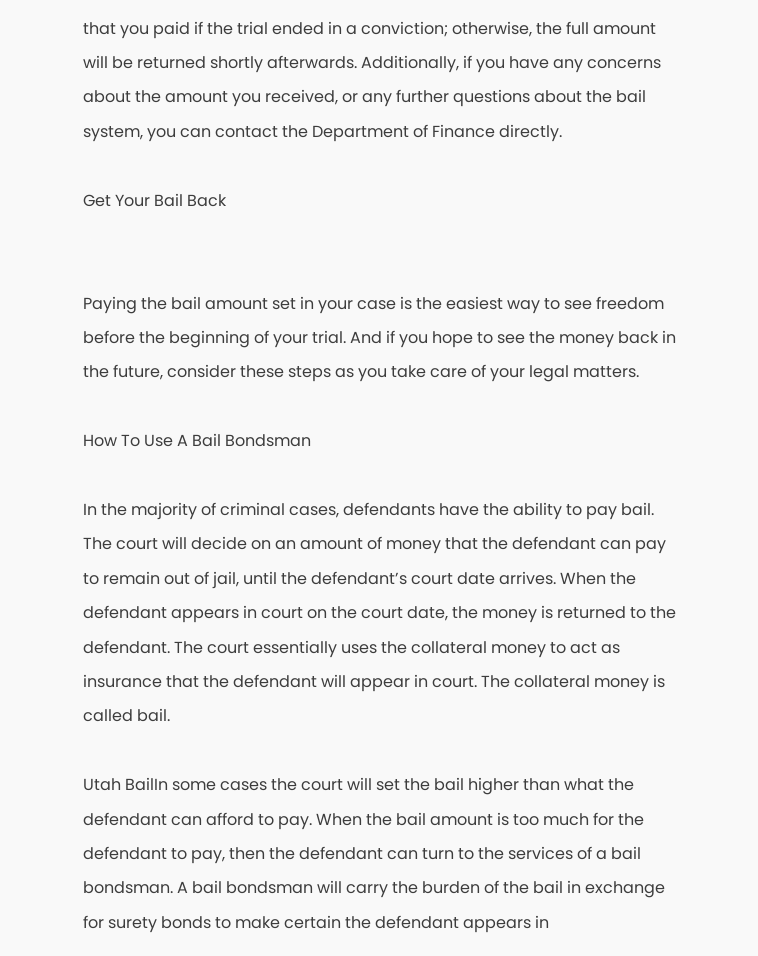that you paid if the trial ended in a conviction; otherwise, the full amount will be returned shortly afterwards. Additionally, if you have any concerns about the amount you received, or any further questions about the bail system, you can contact the Department of Finance directly.

Get Your Bail Back


Paying the bail amount set in your case is the easiest way to see freedom before the beginning of your trial. And if you hope to see the money back in the future, consider these steps as you take care of your legal matters.

How To Use A Bail Bondsman

In the majority of criminal cases, defendants have the ability to pay bail. The court will decide on an amount of money that the defendant can pay to remain out of jail, until the defendant’s court date arrives. When the defendant appears in court on the court date, the money is returned to the defendant. The court essentially uses the collateral money to act as insurance that the defendant will appear in court. The collateral money is called bail.

Utah BailIn some cases the court will set the bail higher than what the defendant can afford to pay. When the bail amount is too much for the defendant to pay, then the defendant can turn to the services of a bail bondsman. A bail bondsman will carry the burden of the bail in exchange for surety bonds to make certain the defendant appears in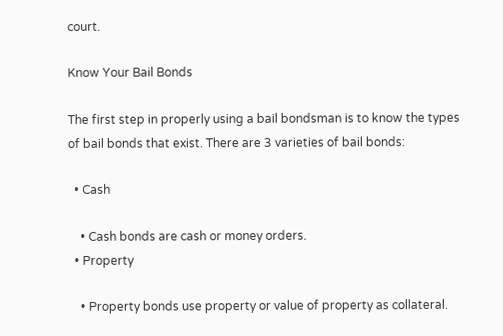court.

Know Your Bail Bonds

The first step in properly using a bail bondsman is to know the types of bail bonds that exist. There are 3 varieties of bail bonds:

  • Cash

    • Cash bonds are cash or money orders.
  • Property

    • Property bonds use property or value of property as collateral.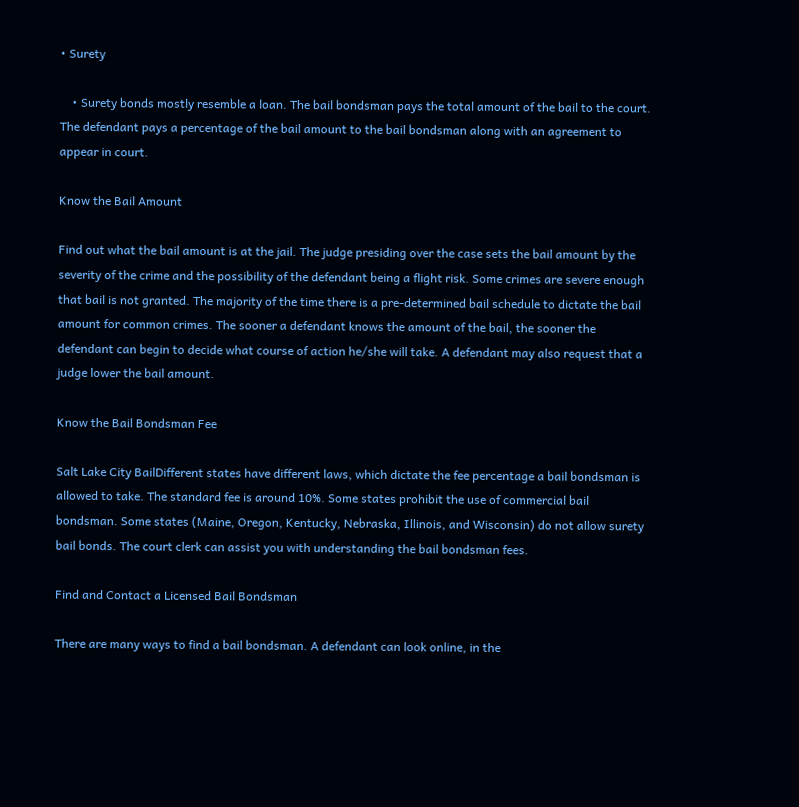• Surety

    • Surety bonds mostly resemble a loan. The bail bondsman pays the total amount of the bail to the court. The defendant pays a percentage of the bail amount to the bail bondsman along with an agreement to appear in court.

Know the Bail Amount

Find out what the bail amount is at the jail. The judge presiding over the case sets the bail amount by the severity of the crime and the possibility of the defendant being a flight risk. Some crimes are severe enough that bail is not granted. The majority of the time there is a pre-determined bail schedule to dictate the bail amount for common crimes. The sooner a defendant knows the amount of the bail, the sooner the defendant can begin to decide what course of action he/she will take. A defendant may also request that a judge lower the bail amount.

Know the Bail Bondsman Fee

Salt Lake City BailDifferent states have different laws, which dictate the fee percentage a bail bondsman is allowed to take. The standard fee is around 10%. Some states prohibit the use of commercial bail bondsman. Some states (Maine, Oregon, Kentucky, Nebraska, Illinois, and Wisconsin) do not allow surety bail bonds. The court clerk can assist you with understanding the bail bondsman fees.

Find and Contact a Licensed Bail Bondsman

There are many ways to find a bail bondsman. A defendant can look online, in the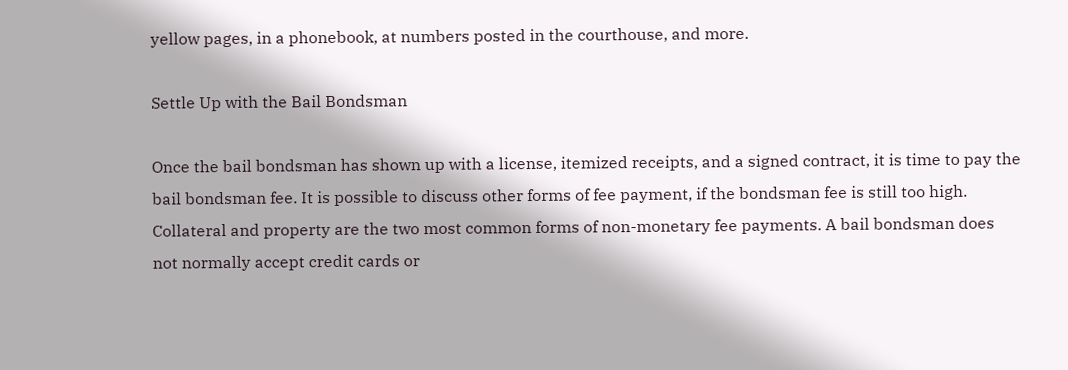yellow pages, in a phonebook, at numbers posted in the courthouse, and more.

Settle Up with the Bail Bondsman

Once the bail bondsman has shown up with a license, itemized receipts, and a signed contract, it is time to pay the bail bondsman fee. It is possible to discuss other forms of fee payment, if the bondsman fee is still too high. Collateral and property are the two most common forms of non-monetary fee payments. A bail bondsman does not normally accept credit cards or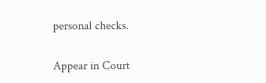personal checks.

Appear in Court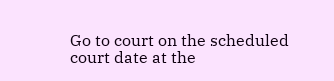Go to court on the scheduled court date at the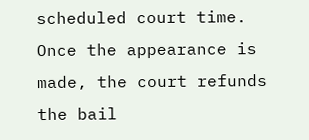scheduled court time. Once the appearance is made, the court refunds the bail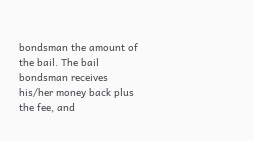bondsman the amount of the bail. The bail bondsman receives his/her money back plus the fee, and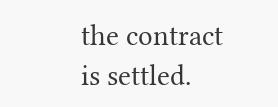the contract is settled.